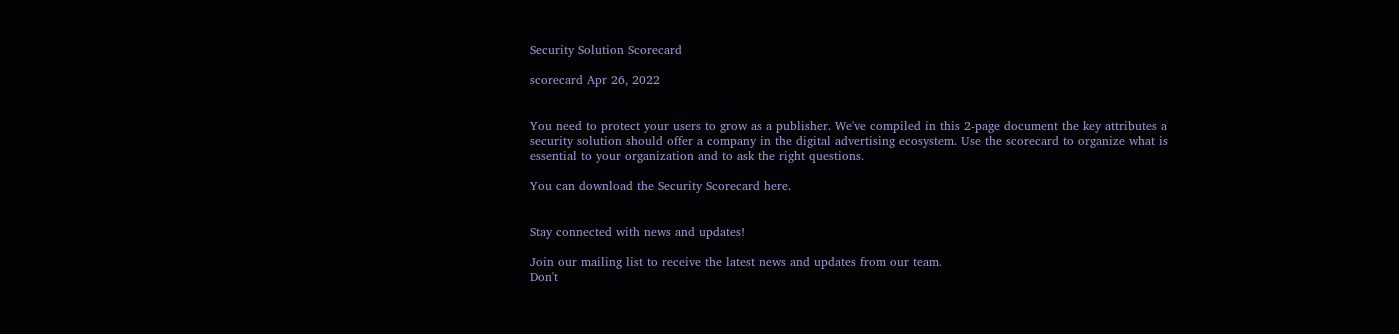Security Solution Scorecard

scorecard Apr 26, 2022


You need to protect your users to grow as a publisher. We've compiled in this 2-page document the key attributes a security solution should offer a company in the digital advertising ecosystem. Use the scorecard to organize what is essential to your organization and to ask the right questions.

You can download the Security Scorecard here.


Stay connected with news and updates!

Join our mailing list to receive the latest news and updates from our team.
Don't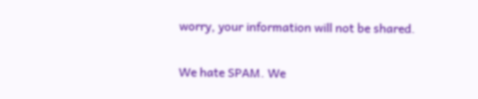worry, your information will not be shared.

We hate SPAM. We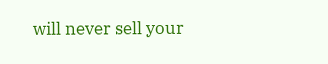will never sell your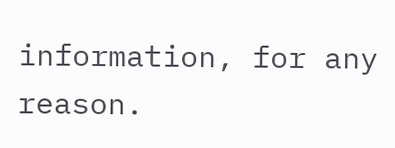information, for any reason.